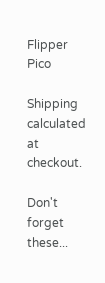Flipper Pico

Shipping calculated at checkout.

Don't forget these...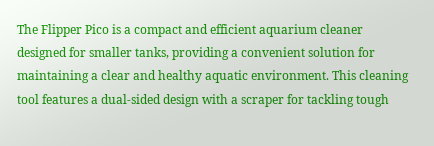The Flipper Pico is a compact and efficient aquarium cleaner designed for smaller tanks, providing a convenient solution for maintaining a clear and healthy aquatic environment. This cleaning tool features a dual-sided design with a scraper for tackling tough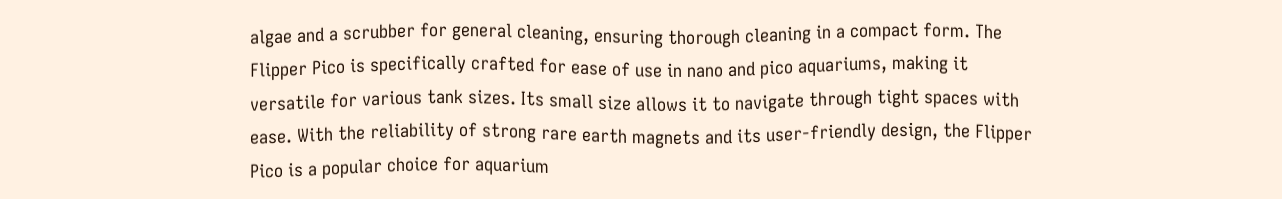algae and a scrubber for general cleaning, ensuring thorough cleaning in a compact form. The Flipper Pico is specifically crafted for ease of use in nano and pico aquariums, making it versatile for various tank sizes. Its small size allows it to navigate through tight spaces with ease. With the reliability of strong rare earth magnets and its user-friendly design, the Flipper Pico is a popular choice for aquarium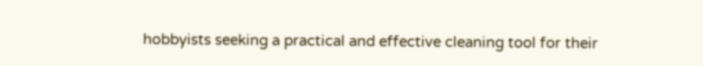hobbyists seeking a practical and effective cleaning tool for their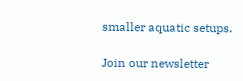smaller aquatic setups.

Join our newsletter